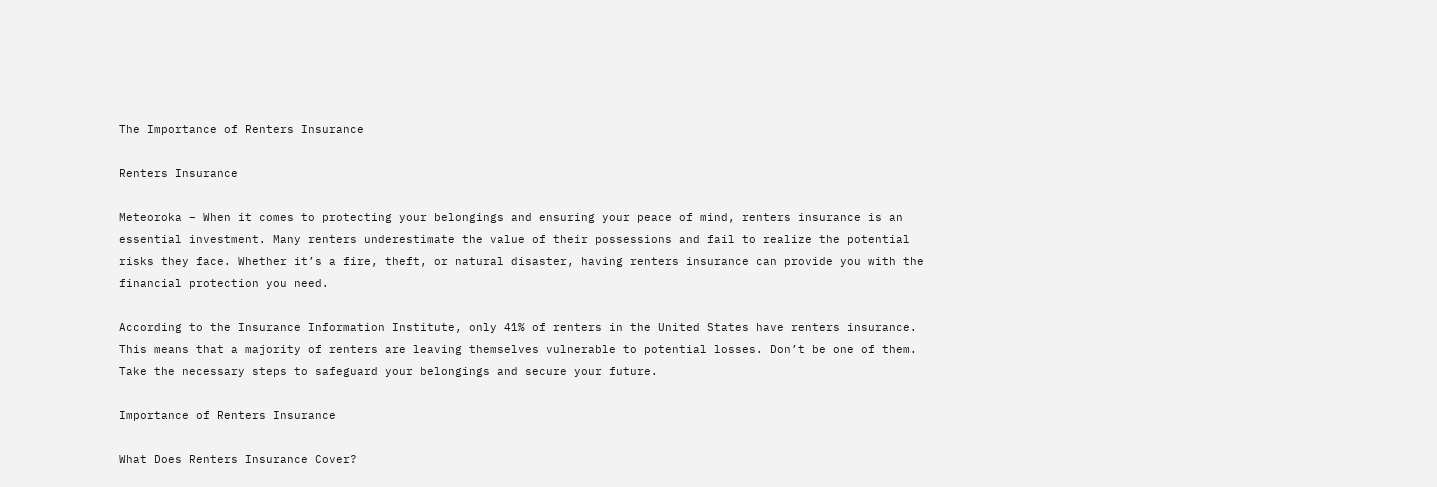The Importance of Renters Insurance

Renters Insurance

Meteoroka – When it comes to protecting your belongings and ensuring your peace of mind, renters insurance is an essential investment. Many renters underestimate the value of their possessions and fail to realize the potential risks they face. Whether it’s a fire, theft, or natural disaster, having renters insurance can provide you with the financial protection you need.

According to the Insurance Information Institute, only 41% of renters in the United States have renters insurance. This means that a majority of renters are leaving themselves vulnerable to potential losses. Don’t be one of them. Take the necessary steps to safeguard your belongings and secure your future.

Importance of Renters Insurance

What Does Renters Insurance Cover?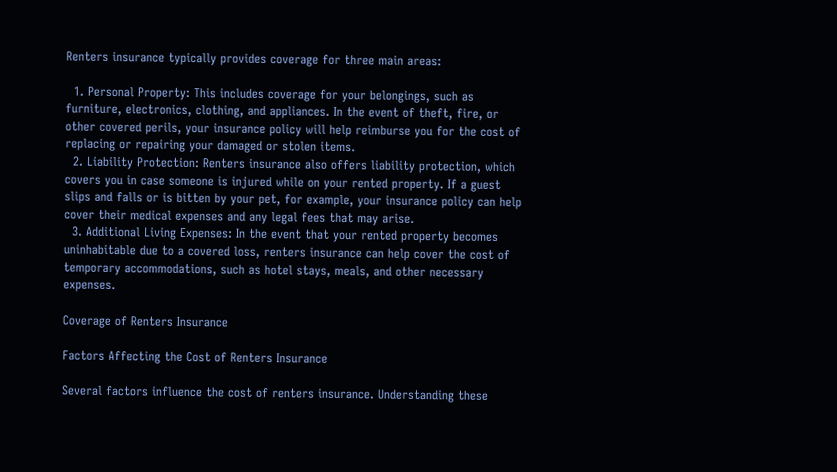Renters insurance typically provides coverage for three main areas:

  1. Personal Property: This includes coverage for your belongings, such as furniture, electronics, clothing, and appliances. In the event of theft, fire, or other covered perils, your insurance policy will help reimburse you for the cost of replacing or repairing your damaged or stolen items.
  2. Liability Protection: Renters insurance also offers liability protection, which covers you in case someone is injured while on your rented property. If a guest slips and falls or is bitten by your pet, for example, your insurance policy can help cover their medical expenses and any legal fees that may arise.
  3. Additional Living Expenses: In the event that your rented property becomes uninhabitable due to a covered loss, renters insurance can help cover the cost of temporary accommodations, such as hotel stays, meals, and other necessary expenses.

Coverage of Renters Insurance

Factors Affecting the Cost of Renters Insurance

Several factors influence the cost of renters insurance. Understanding these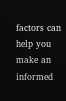factors can help you make an informed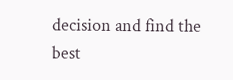decision and find the best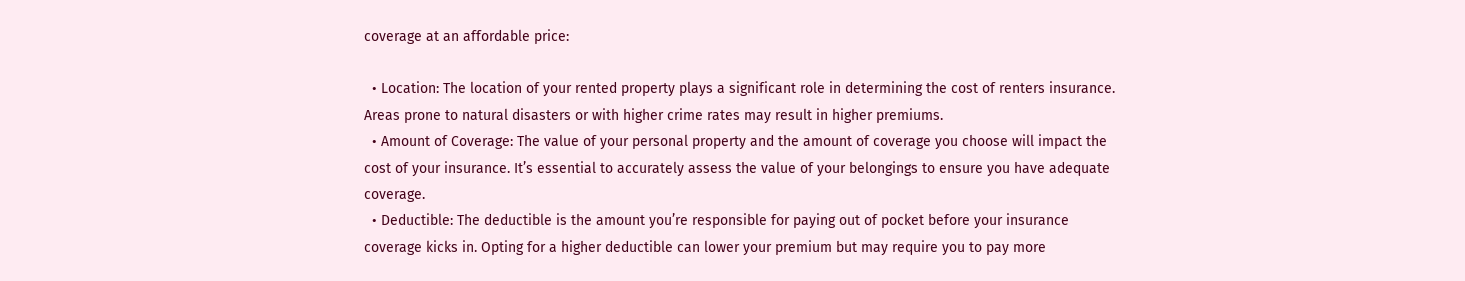coverage at an affordable price:

  • Location: The location of your rented property plays a significant role in determining the cost of renters insurance. Areas prone to natural disasters or with higher crime rates may result in higher premiums.
  • Amount of Coverage: The value of your personal property and the amount of coverage you choose will impact the cost of your insurance. It’s essential to accurately assess the value of your belongings to ensure you have adequate coverage.
  • Deductible: The deductible is the amount you’re responsible for paying out of pocket before your insurance coverage kicks in. Opting for a higher deductible can lower your premium but may require you to pay more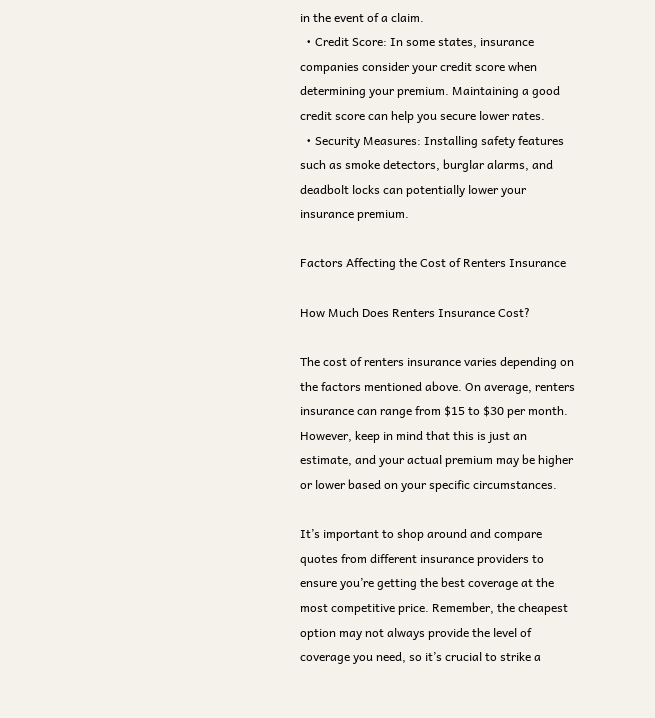in the event of a claim.
  • Credit Score: In some states, insurance companies consider your credit score when determining your premium. Maintaining a good credit score can help you secure lower rates.
  • Security Measures: Installing safety features such as smoke detectors, burglar alarms, and deadbolt locks can potentially lower your insurance premium.

Factors Affecting the Cost of Renters Insurance

How Much Does Renters Insurance Cost?

The cost of renters insurance varies depending on the factors mentioned above. On average, renters insurance can range from $15 to $30 per month. However, keep in mind that this is just an estimate, and your actual premium may be higher or lower based on your specific circumstances.

It’s important to shop around and compare quotes from different insurance providers to ensure you’re getting the best coverage at the most competitive price. Remember, the cheapest option may not always provide the level of coverage you need, so it’s crucial to strike a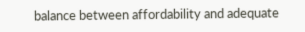balance between affordability and adequate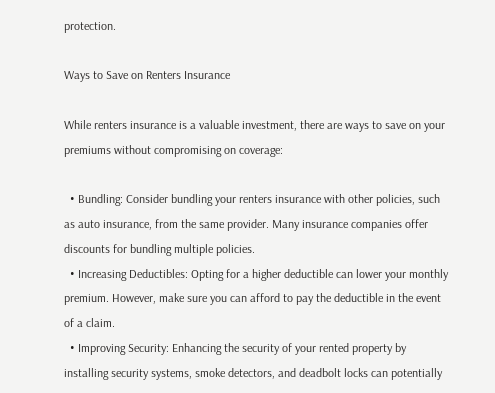protection.

Ways to Save on Renters Insurance

While renters insurance is a valuable investment, there are ways to save on your premiums without compromising on coverage:

  • Bundling: Consider bundling your renters insurance with other policies, such as auto insurance, from the same provider. Many insurance companies offer discounts for bundling multiple policies.
  • Increasing Deductibles: Opting for a higher deductible can lower your monthly premium. However, make sure you can afford to pay the deductible in the event of a claim.
  • Improving Security: Enhancing the security of your rented property by installing security systems, smoke detectors, and deadbolt locks can potentially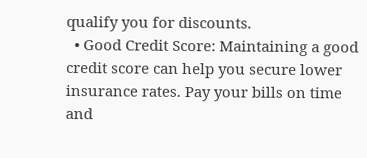qualify you for discounts.
  • Good Credit Score: Maintaining a good credit score can help you secure lower insurance rates. Pay your bills on time and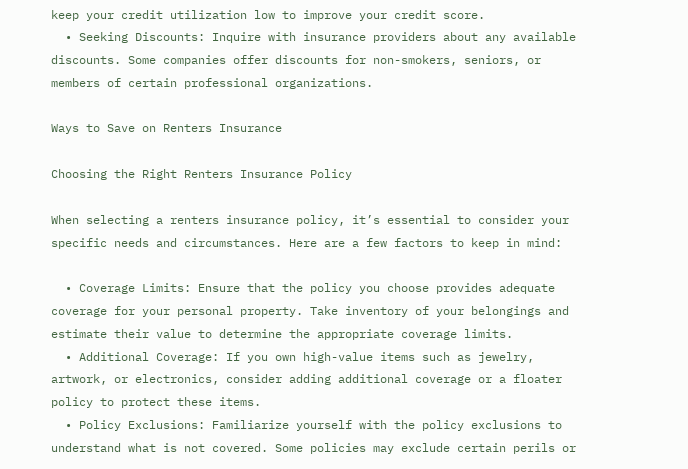keep your credit utilization low to improve your credit score.
  • Seeking Discounts: Inquire with insurance providers about any available discounts. Some companies offer discounts for non-smokers, seniors, or members of certain professional organizations.

Ways to Save on Renters Insurance

Choosing the Right Renters Insurance Policy

When selecting a renters insurance policy, it’s essential to consider your specific needs and circumstances. Here are a few factors to keep in mind:

  • Coverage Limits: Ensure that the policy you choose provides adequate coverage for your personal property. Take inventory of your belongings and estimate their value to determine the appropriate coverage limits.
  • Additional Coverage: If you own high-value items such as jewelry, artwork, or electronics, consider adding additional coverage or a floater policy to protect these items.
  • Policy Exclusions: Familiarize yourself with the policy exclusions to understand what is not covered. Some policies may exclude certain perils or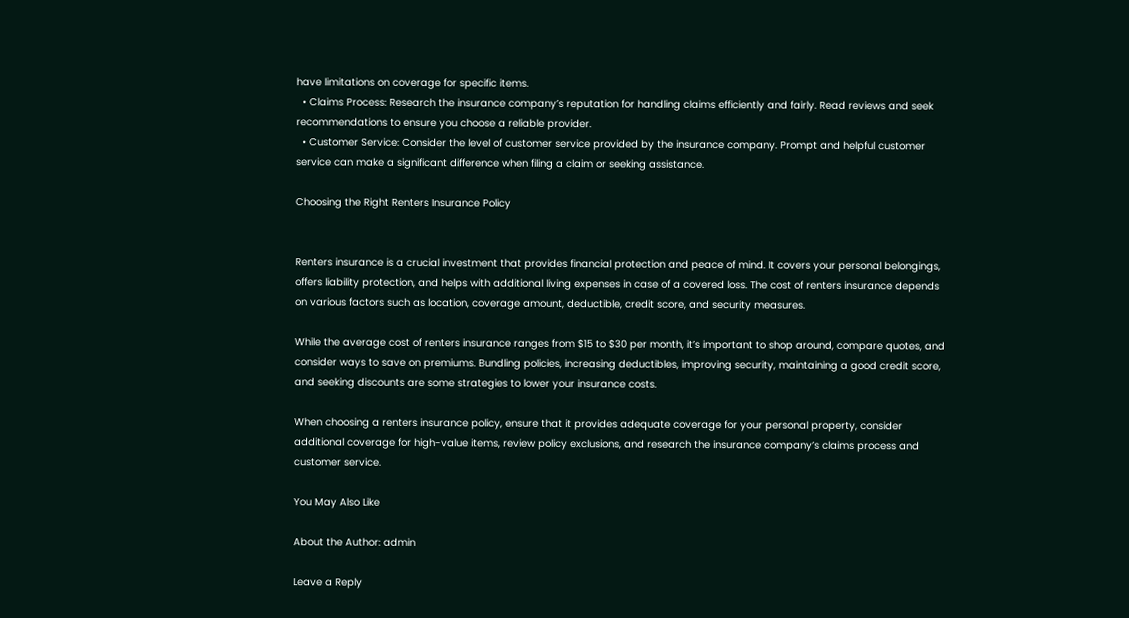have limitations on coverage for specific items.
  • Claims Process: Research the insurance company’s reputation for handling claims efficiently and fairly. Read reviews and seek recommendations to ensure you choose a reliable provider.
  • Customer Service: Consider the level of customer service provided by the insurance company. Prompt and helpful customer service can make a significant difference when filing a claim or seeking assistance.

Choosing the Right Renters Insurance Policy


Renters insurance is a crucial investment that provides financial protection and peace of mind. It covers your personal belongings, offers liability protection, and helps with additional living expenses in case of a covered loss. The cost of renters insurance depends on various factors such as location, coverage amount, deductible, credit score, and security measures.

While the average cost of renters insurance ranges from $15 to $30 per month, it’s important to shop around, compare quotes, and consider ways to save on premiums. Bundling policies, increasing deductibles, improving security, maintaining a good credit score, and seeking discounts are some strategies to lower your insurance costs.

When choosing a renters insurance policy, ensure that it provides adequate coverage for your personal property, consider additional coverage for high-value items, review policy exclusions, and research the insurance company’s claims process and customer service.

You May Also Like

About the Author: admin

Leave a Reply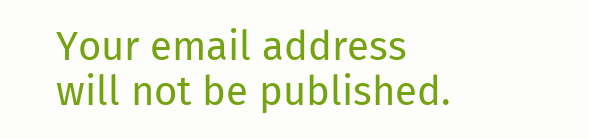Your email address will not be published.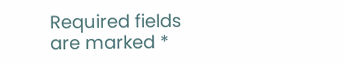Required fields are marked *